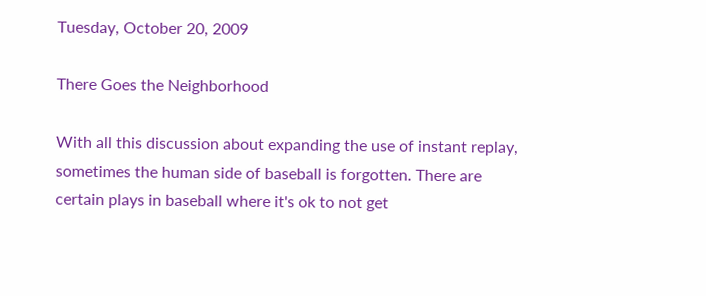Tuesday, October 20, 2009

There Goes the Neighborhood

With all this discussion about expanding the use of instant replay, sometimes the human side of baseball is forgotten. There are certain plays in baseball where it's ok to not get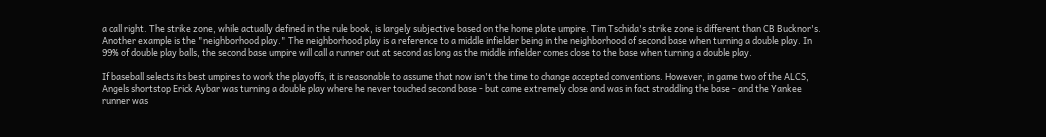a call right. The strike zone, while actually defined in the rule book, is largely subjective based on the home plate umpire. Tim Tschida's strike zone is different than CB Bucknor's. Another example is the "neighborhood play." The neighborhood play is a reference to a middle infielder being in the neighborhood of second base when turning a double play. In 99% of double play balls, the second base umpire will call a runner out at second as long as the middle infielder comes close to the base when turning a double play.

If baseball selects its best umpires to work the playoffs, it is reasonable to assume that now isn't the time to change accepted conventions. However, in game two of the ALCS, Angels shortstop Erick Aybar was turning a double play where he never touched second base - but came extremely close and was in fact straddling the base - and the Yankee runner was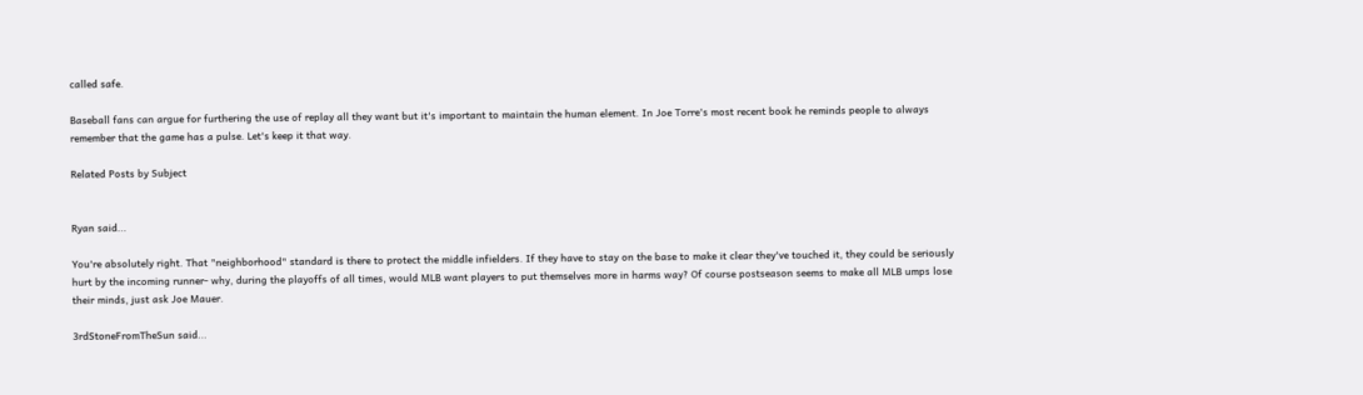called safe.

Baseball fans can argue for furthering the use of replay all they want but it's important to maintain the human element. In Joe Torre's most recent book he reminds people to always remember that the game has a pulse. Let's keep it that way.

Related Posts by Subject


Ryan said...

You're absolutely right. That "neighborhood" standard is there to protect the middle infielders. If they have to stay on the base to make it clear they've touched it, they could be seriously hurt by the incoming runner- why, during the playoffs of all times, would MLB want players to put themselves more in harms way? Of course postseason seems to make all MLB umps lose their minds, just ask Joe Mauer.

3rdStoneFromTheSun said...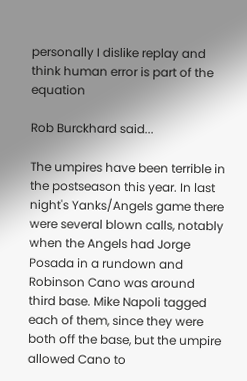personally I dislike replay and think human error is part of the equation

Rob Burckhard said...

The umpires have been terrible in the postseason this year. In last night's Yanks/Angels game there were several blown calls, notably when the Angels had Jorge Posada in a rundown and Robinson Cano was around third base. Mike Napoli tagged each of them, since they were both off the base, but the umpire allowed Cano to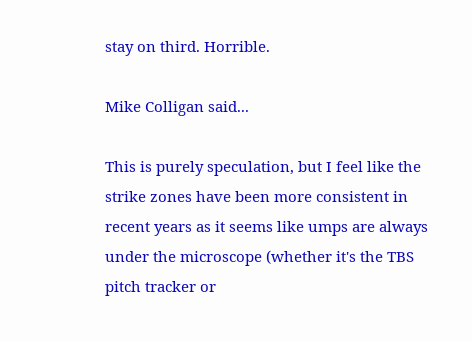stay on third. Horrible.

Mike Colligan said...

This is purely speculation, but I feel like the strike zones have been more consistent in recent years as it seems like umps are always under the microscope (whether it's the TBS pitch tracker or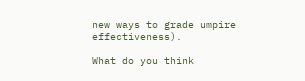new ways to grade umpire effectiveness).

What do you think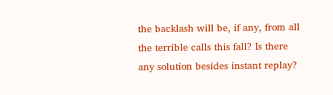the backlash will be, if any, from all the terrible calls this fall? Is there any solution besides instant replay?